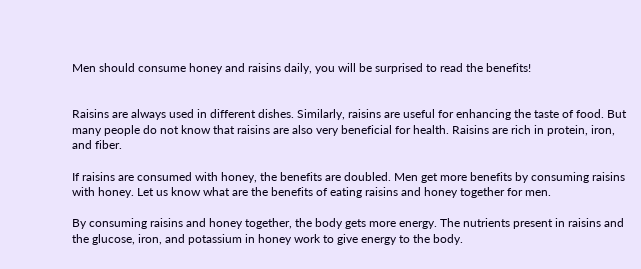Men should consume honey and raisins daily, you will be surprised to read the benefits!


Raisins are always used in different dishes. Similarly, raisins are useful for enhancing the taste of food. But many people do not know that raisins are also very beneficial for health. Raisins are rich in protein, iron, and fiber.

If raisins are consumed with honey, the benefits are doubled. Men get more benefits by consuming raisins with honey. Let us know what are the benefits of eating raisins and honey together for men.

By consuming raisins and honey together, the body gets more energy. The nutrients present in raisins and the glucose, iron, and potassium in honey work to give energy to the body.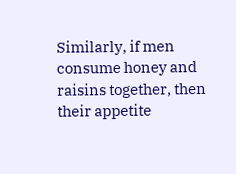Similarly, if men consume honey and raisins together, then their appetite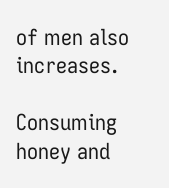of men also increases.

Consuming honey and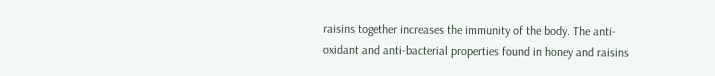raisins together increases the immunity of the body. The anti-oxidant and anti-bacterial properties found in honey and raisins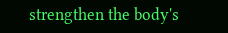strengthen the body's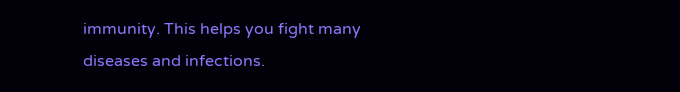immunity. This helps you fight many diseases and infections.